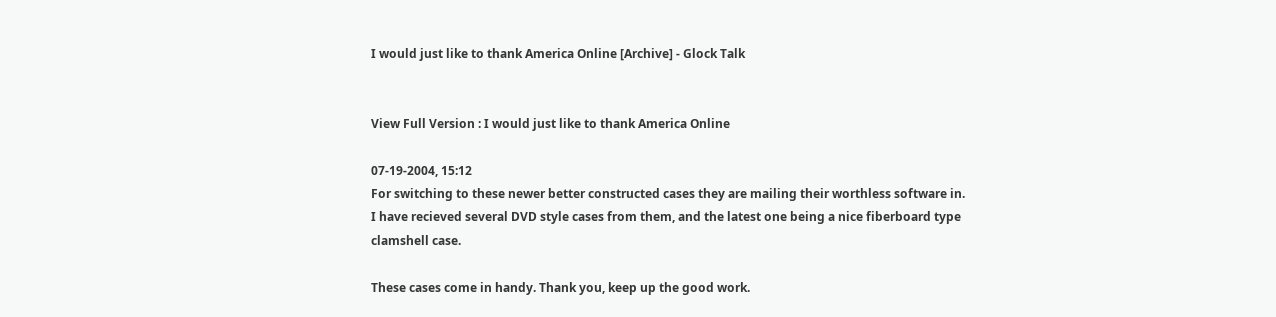I would just like to thank America Online [Archive] - Glock Talk


View Full Version : I would just like to thank America Online

07-19-2004, 15:12
For switching to these newer better constructed cases they are mailing their worthless software in. I have recieved several DVD style cases from them, and the latest one being a nice fiberboard type clamshell case.

These cases come in handy. Thank you, keep up the good work.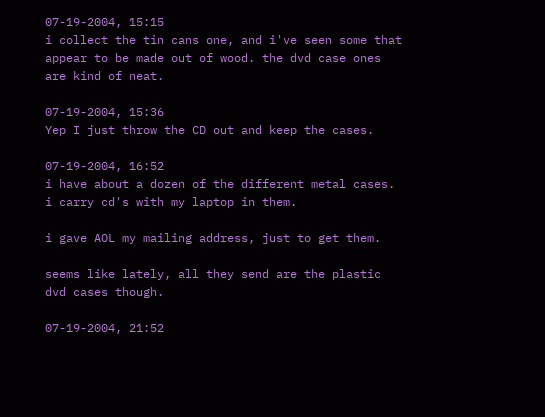07-19-2004, 15:15
i collect the tin cans one, and i've seen some that appear to be made out of wood. the dvd case ones are kind of neat.

07-19-2004, 15:36
Yep I just throw the CD out and keep the cases.

07-19-2004, 16:52
i have about a dozen of the different metal cases. i carry cd's with my laptop in them.

i gave AOL my mailing address, just to get them.

seems like lately, all they send are the plastic dvd cases though.

07-19-2004, 21:52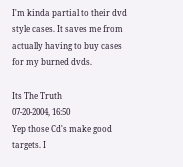I'm kinda partial to their dvd style cases. It saves me from actually having to buy cases for my burned dvds.

Its The Truth
07-20-2004, 16:50
Yep those Cd's make good targets. I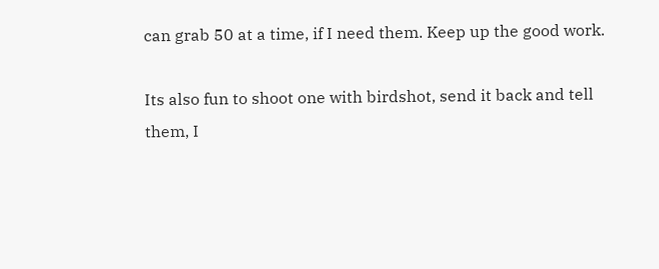can grab 50 at a time, if I need them. Keep up the good work.

Its also fun to shoot one with birdshot, send it back and tell them, I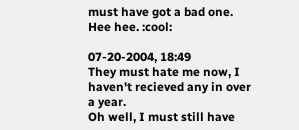must have got a bad one. Hee hee. :cool:

07-20-2004, 18:49
They must hate me now, I haven't recieved any in over a year.
Oh well, I must still have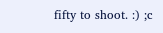fifty to shoot. :) ;c